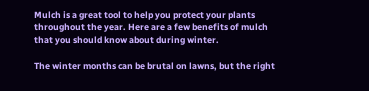Mulch is a great tool to help you protect your plants throughout the year. Here are a few benefits of mulch that you should know about during winter.

The winter months can be brutal on lawns, but the right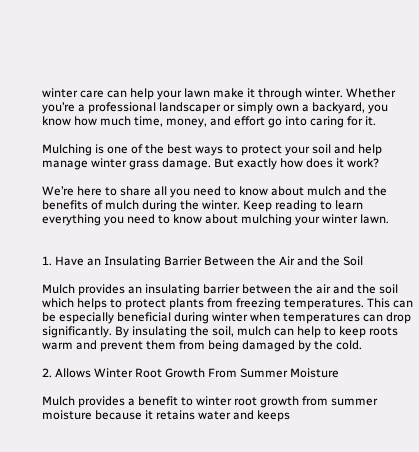winter care can help your lawn make it through winter. Whether you’re a professional landscaper or simply own a backyard, you know how much time, money, and effort go into caring for it.

Mulching is one of the best ways to protect your soil and help manage winter grass damage. But exactly how does it work?

We’re here to share all you need to know about mulch and the benefits of mulch during the winter. Keep reading to learn everything you need to know about mulching your winter lawn.


1. Have an Insulating Barrier Between the Air and the Soil

Mulch provides an insulating barrier between the air and the soil which helps to protect plants from freezing temperatures. This can be especially beneficial during winter when temperatures can drop significantly. By insulating the soil, mulch can help to keep roots warm and prevent them from being damaged by the cold.

2. Allows Winter Root Growth From Summer Moisture

Mulch provides a benefit to winter root growth from summer moisture because it retains water and keeps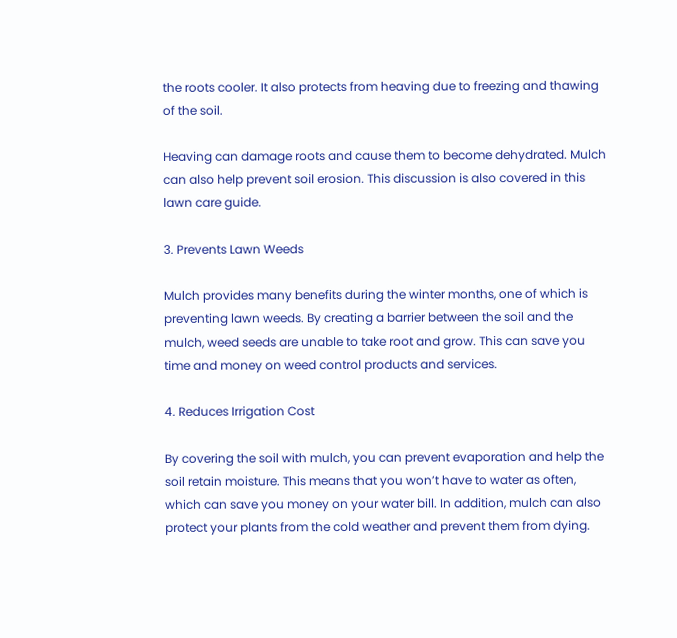the roots cooler. It also protects from heaving due to freezing and thawing of the soil.

Heaving can damage roots and cause them to become dehydrated. Mulch can also help prevent soil erosion. This discussion is also covered in this lawn care guide.

3. Prevents Lawn Weeds

Mulch provides many benefits during the winter months, one of which is preventing lawn weeds. By creating a barrier between the soil and the mulch, weed seeds are unable to take root and grow. This can save you time and money on weed control products and services.

4. Reduces Irrigation Cost

By covering the soil with mulch, you can prevent evaporation and help the soil retain moisture. This means that you won’t have to water as often, which can save you money on your water bill. In addition, mulch can also protect your plants from the cold weather and prevent them from dying.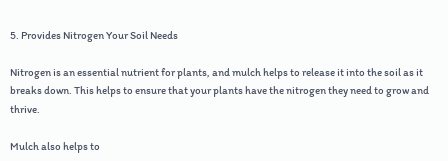5. Provides Nitrogen Your Soil Needs

Nitrogen is an essential nutrient for plants, and mulch helps to release it into the soil as it breaks down. This helps to ensure that your plants have the nitrogen they need to grow and thrive.

Mulch also helps to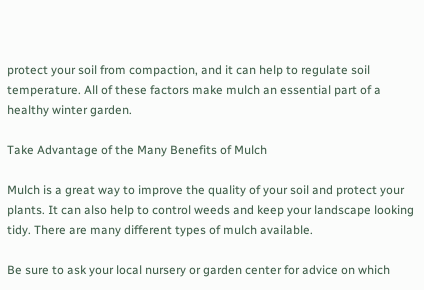protect your soil from compaction, and it can help to regulate soil temperature. All of these factors make mulch an essential part of a healthy winter garden.

Take Advantage of the Many Benefits of Mulch

Mulch is a great way to improve the quality of your soil and protect your plants. It can also help to control weeds and keep your landscape looking tidy. There are many different types of mulch available.

Be sure to ask your local nursery or garden center for advice on which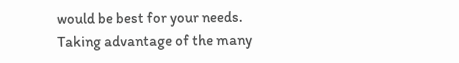would be best for your needs. Taking advantage of the many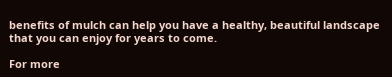benefits of mulch can help you have a healthy, beautiful landscape that you can enjoy for years to come.

For more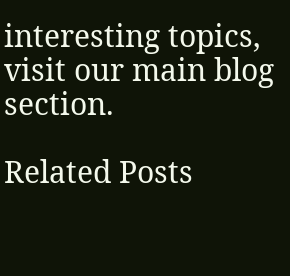interesting topics, visit our main blog section.

Related Posts